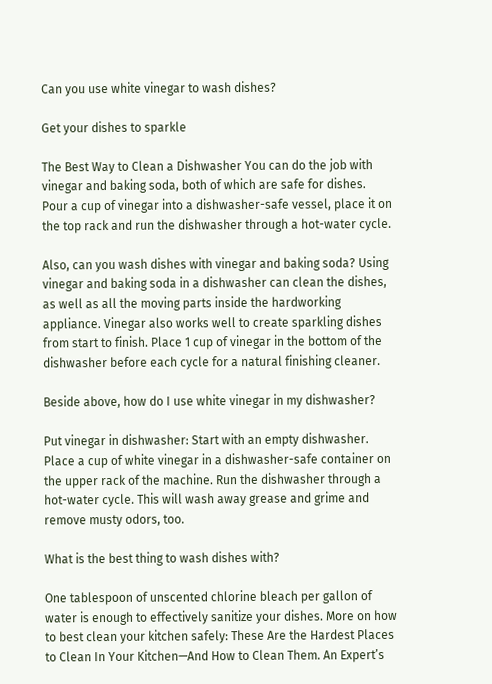Can you use white vinegar to wash dishes?

Get your dishes to sparkle

The Best Way to Clean a Dishwasher You can do the job with vinegar and baking soda, both of which are safe for dishes. Pour a cup of vinegar into a dishwasher-safe vessel, place it on the top rack and run the dishwasher through a hot-water cycle.

Also, can you wash dishes with vinegar and baking soda? Using vinegar and baking soda in a dishwasher can clean the dishes, as well as all the moving parts inside the hardworking appliance. Vinegar also works well to create sparkling dishes from start to finish. Place 1 cup of vinegar in the bottom of the dishwasher before each cycle for a natural finishing cleaner.

Beside above, how do I use white vinegar in my dishwasher?

Put vinegar in dishwasher: Start with an empty dishwasher. Place a cup of white vinegar in a dishwasher-safe container on the upper rack of the machine. Run the dishwasher through a hot-water cycle. This will wash away grease and grime and remove musty odors, too.

What is the best thing to wash dishes with?

One tablespoon of unscented chlorine bleach per gallon of water is enough to effectively sanitize your dishes. More on how to best clean your kitchen safely: These Are the Hardest Places to Clean In Your Kitchen—And How to Clean Them. An Expert’s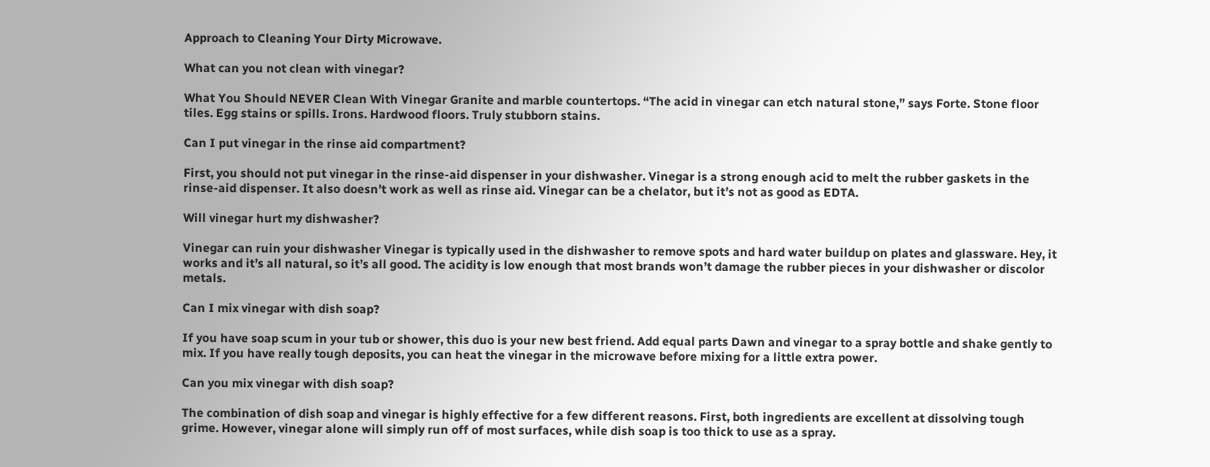Approach to Cleaning Your Dirty Microwave.

What can you not clean with vinegar?

What You Should NEVER Clean With Vinegar Granite and marble countertops. “The acid in vinegar can etch natural stone,” says Forte. Stone floor tiles. Egg stains or spills. Irons. Hardwood floors. Truly stubborn stains.

Can I put vinegar in the rinse aid compartment?

First, you should not put vinegar in the rinse-aid dispenser in your dishwasher. Vinegar is a strong enough acid to melt the rubber gaskets in the rinse-aid dispenser. It also doesn’t work as well as rinse aid. Vinegar can be a chelator, but it’s not as good as EDTA.

Will vinegar hurt my dishwasher?

Vinegar can ruin your dishwasher Vinegar is typically used in the dishwasher to remove spots and hard water buildup on plates and glassware. Hey, it works and it’s all natural, so it’s all good. The acidity is low enough that most brands won’t damage the rubber pieces in your dishwasher or discolor metals.

Can I mix vinegar with dish soap?

If you have soap scum in your tub or shower, this duo is your new best friend. Add equal parts Dawn and vinegar to a spray bottle and shake gently to mix. If you have really tough deposits, you can heat the vinegar in the microwave before mixing for a little extra power.

Can you mix vinegar with dish soap?

The combination of dish soap and vinegar is highly effective for a few different reasons. First, both ingredients are excellent at dissolving tough grime. However, vinegar alone will simply run off of most surfaces, while dish soap is too thick to use as a spray.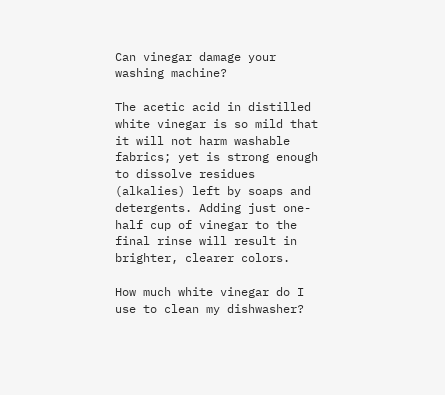Can vinegar damage your washing machine?

The acetic acid in distilled white vinegar is so mild that it will not harm washable fabrics; yet is strong enough to dissolve residues (alkalies) left by soaps and detergents. Adding just one-half cup of vinegar to the final rinse will result in brighter, clearer colors.

How much white vinegar do I use to clean my dishwasher?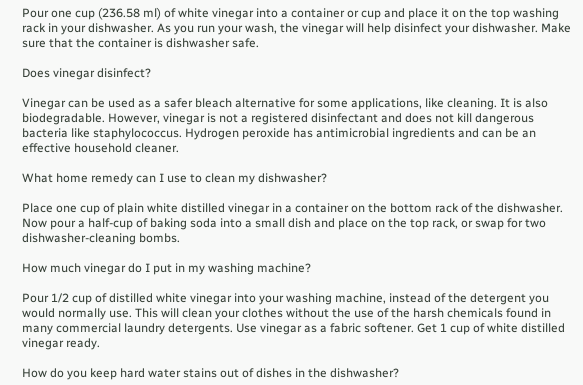Pour one cup (236.58 ml) of white vinegar into a container or cup and place it on the top washing rack in your dishwasher. As you run your wash, the vinegar will help disinfect your dishwasher. Make sure that the container is dishwasher safe.

Does vinegar disinfect?

Vinegar can be used as a safer bleach alternative for some applications, like cleaning. It is also biodegradable. However, vinegar is not a registered disinfectant and does not kill dangerous bacteria like staphylococcus. Hydrogen peroxide has antimicrobial ingredients and can be an effective household cleaner.

What home remedy can I use to clean my dishwasher?

Place one cup of plain white distilled vinegar in a container on the bottom rack of the dishwasher. Now pour a half-cup of baking soda into a small dish and place on the top rack, or swap for two dishwasher-cleaning bombs.

How much vinegar do I put in my washing machine?

Pour 1/2 cup of distilled white vinegar into your washing machine, instead of the detergent you would normally use. This will clean your clothes without the use of the harsh chemicals found in many commercial laundry detergents. Use vinegar as a fabric softener. Get 1 cup of white distilled vinegar ready.

How do you keep hard water stains out of dishes in the dishwasher?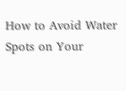How to Avoid Water Spots on Your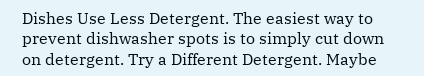Dishes Use Less Detergent. The easiest way to prevent dishwasher spots is to simply cut down on detergent. Try a Different Detergent. Maybe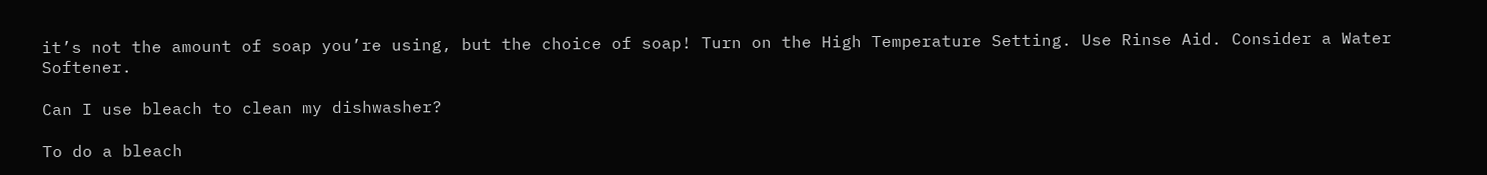it’s not the amount of soap you’re using, but the choice of soap! Turn on the High Temperature Setting. Use Rinse Aid. Consider a Water Softener.

Can I use bleach to clean my dishwasher?

To do a bleach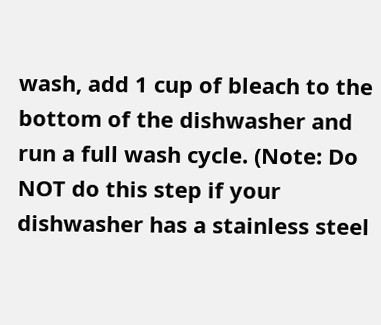wash, add 1 cup of bleach to the bottom of the dishwasher and run a full wash cycle. (Note: Do NOT do this step if your dishwasher has a stainless steel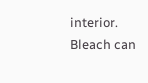interior. Bleach can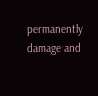permanently damage and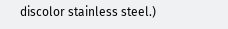discolor stainless steel.)